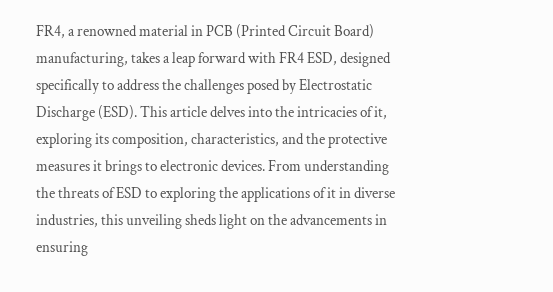FR4, a renowned material in PCB (Printed Circuit Board) manufacturing, takes a leap forward with FR4 ESD, designed specifically to address the challenges posed by Electrostatic Discharge (ESD). This article delves into the intricacies of it, exploring its composition, characteristics, and the protective measures it brings to electronic devices. From understanding the threats of ESD to exploring the applications of it in diverse industries, this unveiling sheds light on the advancements in ensuring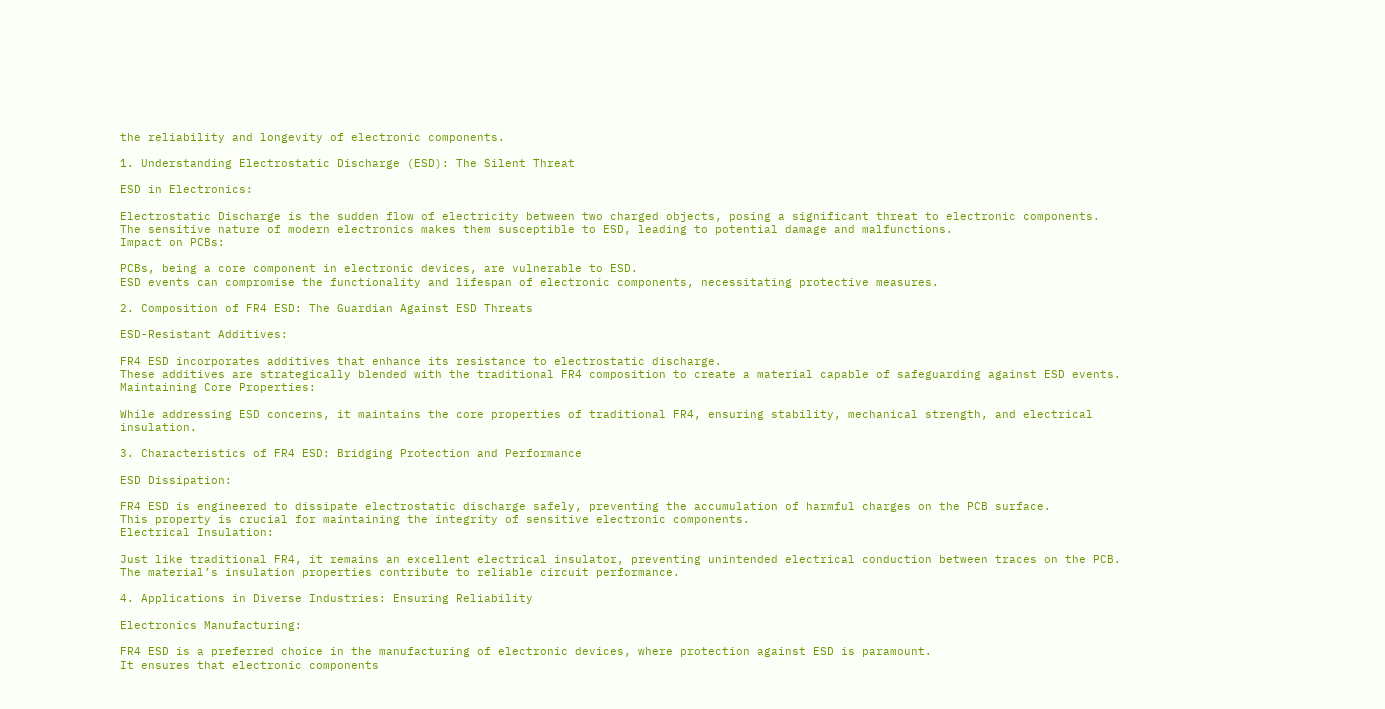the reliability and longevity of electronic components.

1. Understanding Electrostatic Discharge (ESD): The Silent Threat

ESD in Electronics:

Electrostatic Discharge is the sudden flow of electricity between two charged objects, posing a significant threat to electronic components.
The sensitive nature of modern electronics makes them susceptible to ESD, leading to potential damage and malfunctions.
Impact on PCBs:

PCBs, being a core component in electronic devices, are vulnerable to ESD.
ESD events can compromise the functionality and lifespan of electronic components, necessitating protective measures.

2. Composition of FR4 ESD: The Guardian Against ESD Threats

ESD-Resistant Additives:

FR4 ESD incorporates additives that enhance its resistance to electrostatic discharge.
These additives are strategically blended with the traditional FR4 composition to create a material capable of safeguarding against ESD events.
Maintaining Core Properties:

While addressing ESD concerns, it maintains the core properties of traditional FR4, ensuring stability, mechanical strength, and electrical insulation.

3. Characteristics of FR4 ESD: Bridging Protection and Performance

ESD Dissipation:

FR4 ESD is engineered to dissipate electrostatic discharge safely, preventing the accumulation of harmful charges on the PCB surface.
This property is crucial for maintaining the integrity of sensitive electronic components.
Electrical Insulation:

Just like traditional FR4, it remains an excellent electrical insulator, preventing unintended electrical conduction between traces on the PCB.
The material’s insulation properties contribute to reliable circuit performance.

4. Applications in Diverse Industries: Ensuring Reliability

Electronics Manufacturing:

FR4 ESD is a preferred choice in the manufacturing of electronic devices, where protection against ESD is paramount.
It ensures that electronic components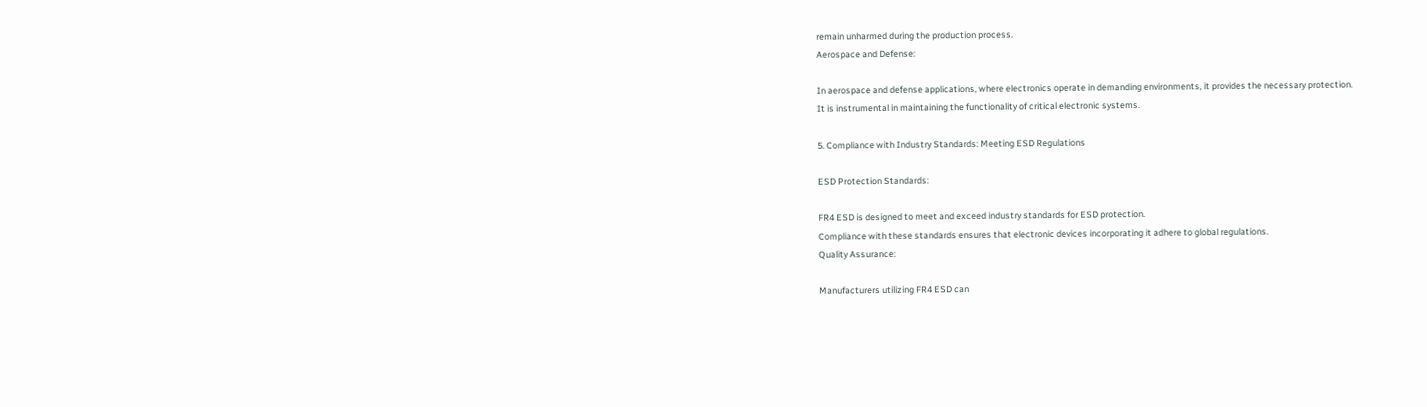remain unharmed during the production process.
Aerospace and Defense:

In aerospace and defense applications, where electronics operate in demanding environments, it provides the necessary protection.
It is instrumental in maintaining the functionality of critical electronic systems.

5. Compliance with Industry Standards: Meeting ESD Regulations

ESD Protection Standards:

FR4 ESD is designed to meet and exceed industry standards for ESD protection.
Compliance with these standards ensures that electronic devices incorporating it adhere to global regulations.
Quality Assurance:

Manufacturers utilizing FR4 ESD can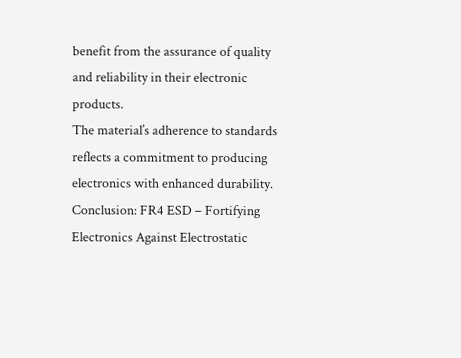benefit from the assurance of quality and reliability in their electronic products.
The material’s adherence to standards reflects a commitment to producing electronics with enhanced durability.
Conclusion: FR4 ESD – Fortifying Electronics Against Electrostatic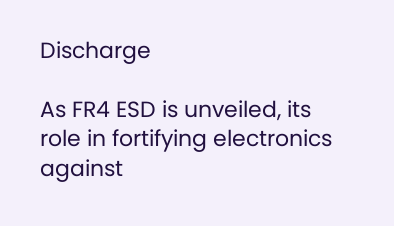Discharge

As FR4 ESD is unveiled, its role in fortifying electronics against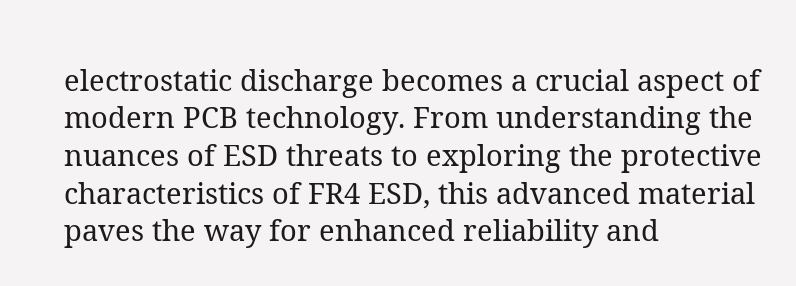electrostatic discharge becomes a crucial aspect of modern PCB technology. From understanding the nuances of ESD threats to exploring the protective characteristics of FR4 ESD, this advanced material paves the way for enhanced reliability and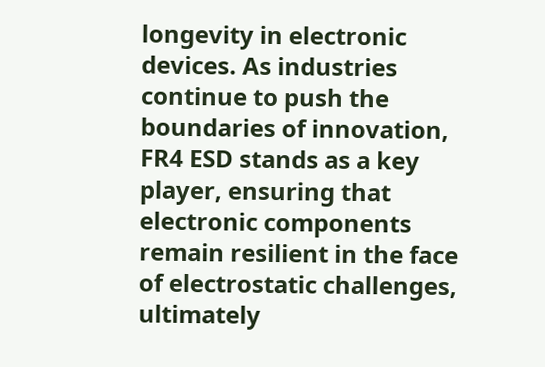longevity in electronic devices. As industries continue to push the boundaries of innovation, FR4 ESD stands as a key player, ensuring that electronic components remain resilient in the face of electrostatic challenges, ultimately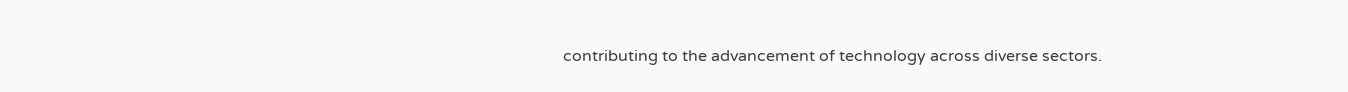contributing to the advancement of technology across diverse sectors.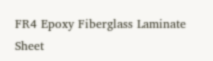FR4 Epoxy Fiberglass Laminate Sheet